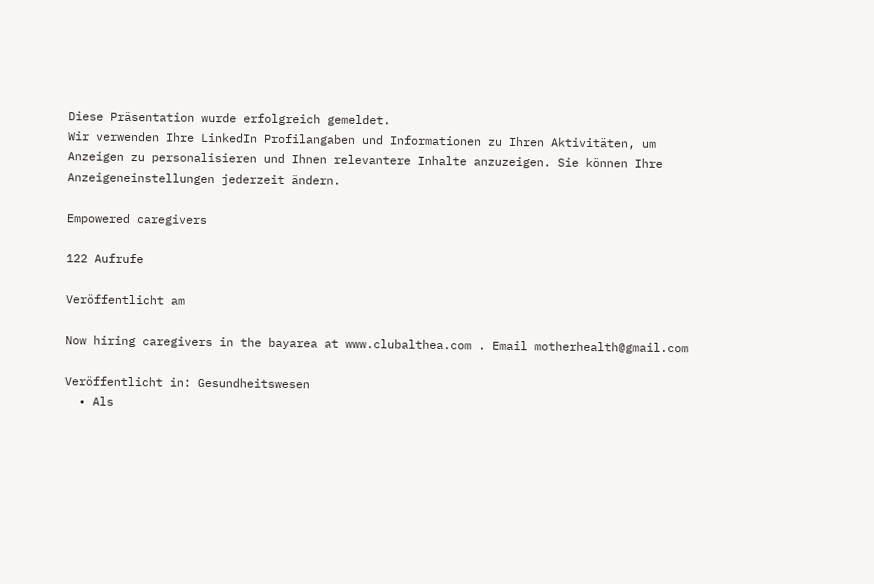Diese Präsentation wurde erfolgreich gemeldet.
Wir verwenden Ihre LinkedIn Profilangaben und Informationen zu Ihren Aktivitäten, um Anzeigen zu personalisieren und Ihnen relevantere Inhalte anzuzeigen. Sie können Ihre Anzeigeneinstellungen jederzeit ändern.

Empowered caregivers

122 Aufrufe

Veröffentlicht am

Now hiring caregivers in the bayarea at www.clubalthea.com . Email motherhealth@gmail.com

Veröffentlicht in: Gesundheitswesen
  • Als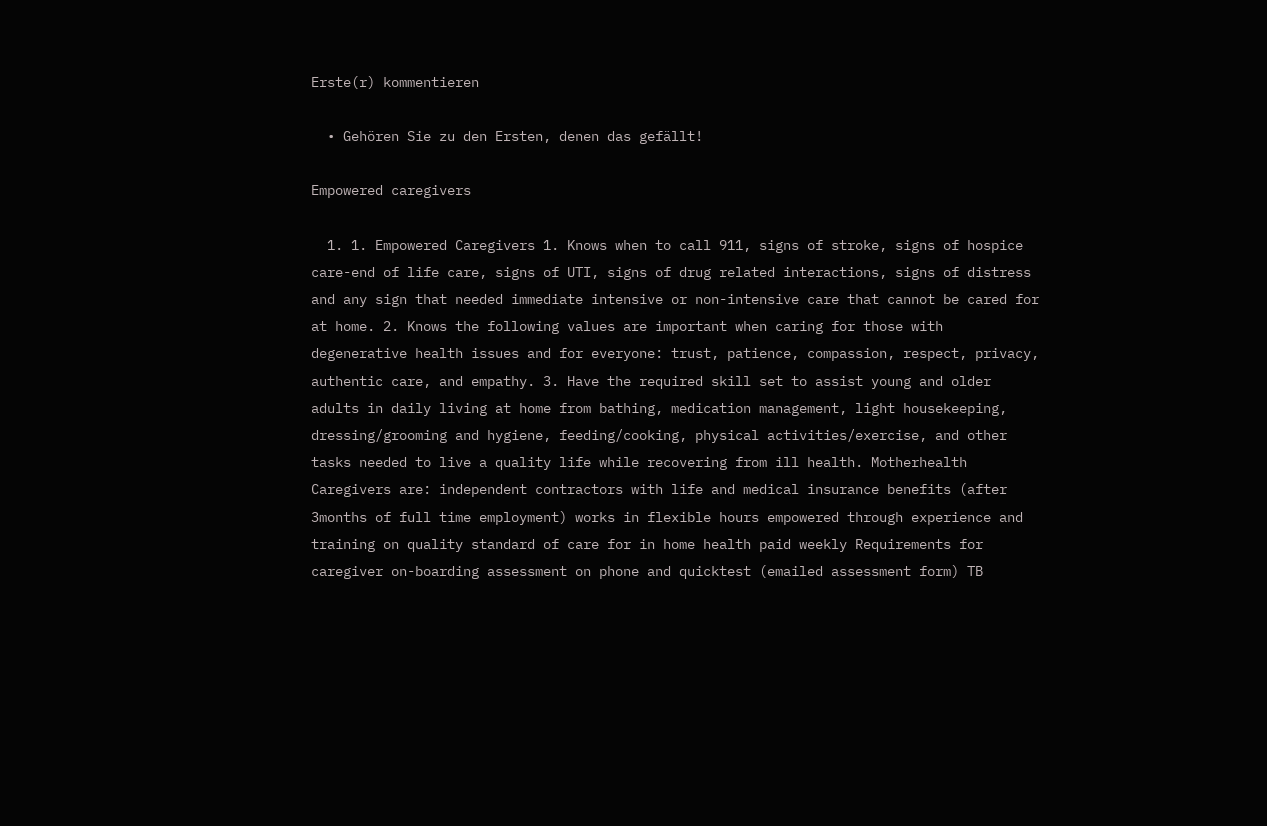Erste(r) kommentieren

  • Gehören Sie zu den Ersten, denen das gefällt!

Empowered caregivers

  1. 1. Empowered Caregivers 1. Knows when to call 911, signs of stroke, signs of hospice care-end of life care, signs of UTI, signs of drug related interactions, signs of distress and any sign that needed immediate intensive or non-intensive care that cannot be cared for at home. 2. Knows the following values are important when caring for those with degenerative health issues and for everyone: trust, patience, compassion, respect, privacy, authentic care, and empathy. 3. Have the required skill set to assist young and older adults in daily living at home from bathing, medication management, light housekeeping, dressing/grooming and hygiene, feeding/cooking, physical activities/exercise, and other tasks needed to live a quality life while recovering from ill health. Motherhealth Caregivers are: independent contractors with life and medical insurance benefits (after 3months of full time employment) works in flexible hours empowered through experience and training on quality standard of care for in home health paid weekly Requirements for caregiver on-boarding assessment on phone and quicktest (emailed assessment form) TB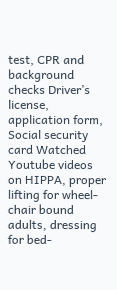test, CPR and background checks Driver’s license, application form, Social security card Watched Youtube videos on HIPPA, proper lifting for wheel-chair bound adults, dressing for bed-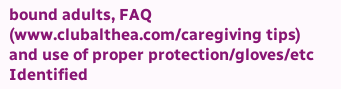bound adults, FAQ (www.clubalthea.com/caregiving tips) and use of proper protection/gloves/etc Identified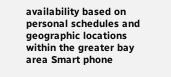availability based on personal schedules and geographic locations within the greater bay area Smart phone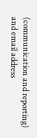(communication and reporting) and email address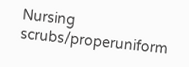Nursing scrubs/properuniform